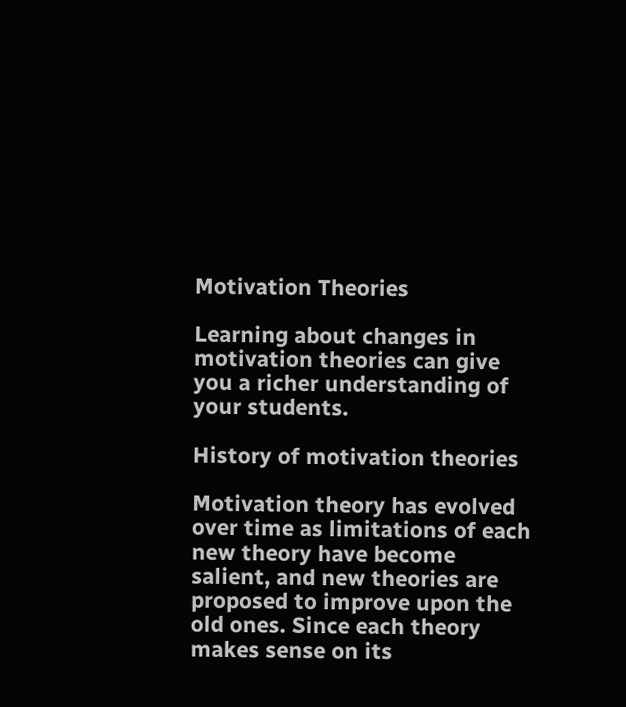Motivation Theories

Learning about changes in motivation theories can give you a richer understanding of your students.

History of motivation theories

Motivation theory has evolved over time as limitations of each new theory have become salient, and new theories are proposed to improve upon the old ones. Since each theory makes sense on its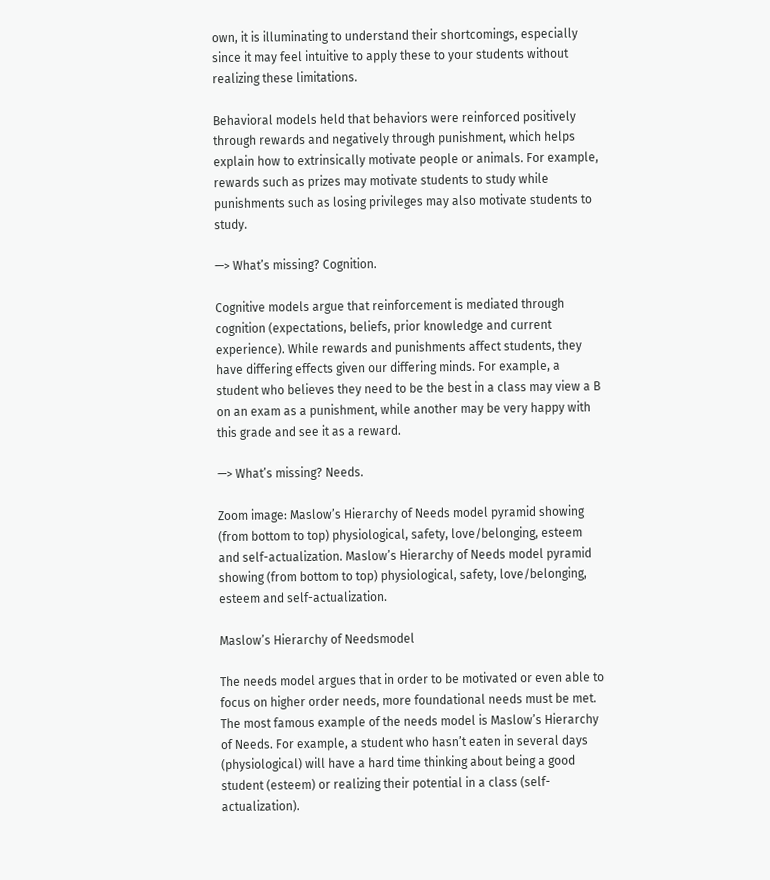own, it is illuminating to understand their shortcomings, especially since it may feel intuitive to apply these to your students without realizing these limitations.

Behavioral models held that behaviors were reinforced positively through rewards and negatively through punishment, which helps explain how to extrinsically motivate people or animals. For example, rewards such as prizes may motivate students to study while punishments such as losing privileges may also motivate students to study.

—> What’s missing? Cognition.

Cognitive models argue that reinforcement is mediated through cognition (expectations, beliefs, prior knowledge and current experience). While rewards and punishments affect students, they have differing effects given our differing minds. For example, a student who believes they need to be the best in a class may view a B on an exam as a punishment, while another may be very happy with this grade and see it as a reward.

—> What’s missing? Needs.

Zoom image: Maslow’s Hierarchy of Needs model pyramid showing (from bottom to top) physiological, safety, love/belonging, esteem and self-actualization. Maslow’s Hierarchy of Needs model pyramid showing (from bottom to top) physiological, safety, love/belonging, esteem and self-actualization.

Maslow’s Hierarchy of Needsmodel

The needs model argues that in order to be motivated or even able to focus on higher order needs, more foundational needs must be met. The most famous example of the needs model is Maslow’s Hierarchy of Needs. For example, a student who hasn’t eaten in several days (physiological) will have a hard time thinking about being a good student (esteem) or realizing their potential in a class (self-actualization).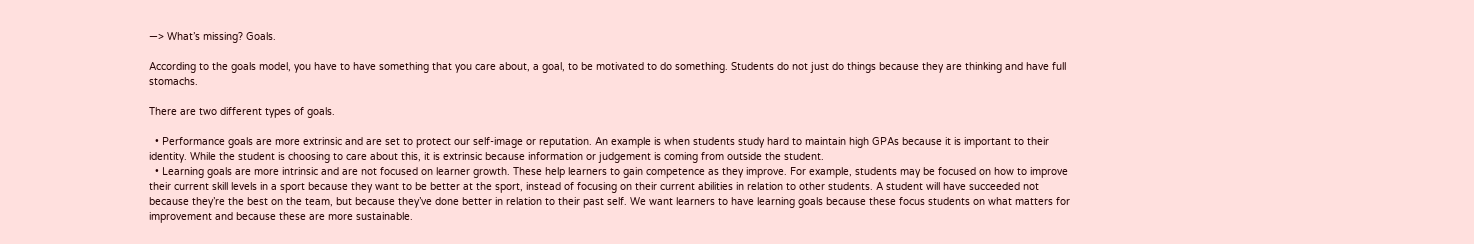—> What’s missing? Goals.

According to the goals model, you have to have something that you care about, a goal, to be motivated to do something. Students do not just do things because they are thinking and have full stomachs.

There are two different types of goals.

  • Performance goals are more extrinsic and are set to protect our self-image or reputation. An example is when students study hard to maintain high GPAs because it is important to their identity. While the student is choosing to care about this, it is extrinsic because information or judgement is coming from outside the student.
  • Learning goals are more intrinsic and are not focused on learner growth. These help learners to gain competence as they improve. For example, students may be focused on how to improve their current skill levels in a sport because they want to be better at the sport, instead of focusing on their current abilities in relation to other students. A student will have succeeded not because they’re the best on the team, but because they’ve done better in relation to their past self. We want learners to have learning goals because these focus students on what matters for improvement and because these are more sustainable.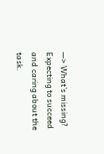—> What’s missing? Expecting to succeed and caring about the task.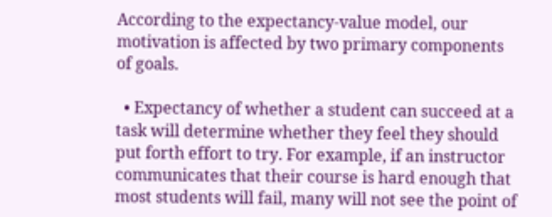According to the expectancy-value model, our motivation is affected by two primary components of goals.

  • Expectancy of whether a student can succeed at a task will determine whether they feel they should put forth effort to try. For example, if an instructor communicates that their course is hard enough that most students will fail, many will not see the point of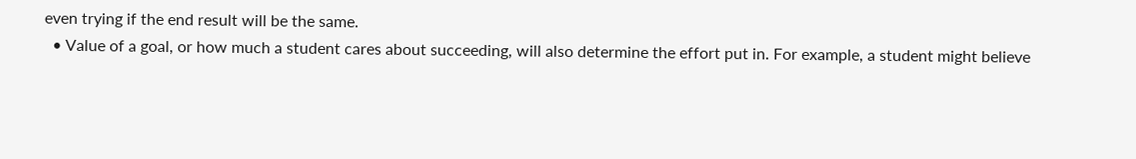even trying if the end result will be the same.
  • Value of a goal, or how much a student cares about succeeding, will also determine the effort put in. For example, a student might believe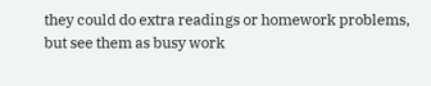they could do extra readings or homework problems, but see them as busy work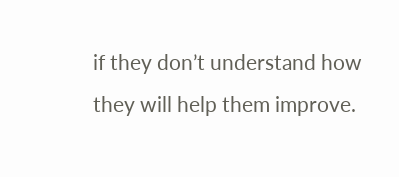if they don’t understand how they will help them improve.